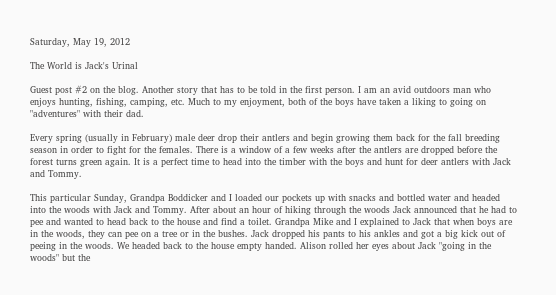Saturday, May 19, 2012

The World is Jack's Urinal

Guest post #2 on the blog. Another story that has to be told in the first person. I am an avid outdoors man who enjoys hunting, fishing, camping, etc. Much to my enjoyment, both of the boys have taken a liking to going on "adventures" with their dad.

Every spring (usually in February) male deer drop their antlers and begin growing them back for the fall breeding season in order to fight for the females. There is a window of a few weeks after the antlers are dropped before the forest turns green again. It is a perfect time to head into the timber with the boys and hunt for deer antlers with Jack and Tommy.

This particular Sunday, Grandpa Boddicker and I loaded our pockets up with snacks and bottled water and headed into the woods with Jack and Tommy. After about an hour of hiking through the woods Jack announced that he had to pee and wanted to head back to the house and find a toilet. Grandpa Mike and I explained to Jack that when boys are in the woods, they can pee on a tree or in the bushes. Jack dropped his pants to his ankles and got a big kick out of peeing in the woods. We headed back to the house empty handed. Alison rolled her eyes about Jack "going in the woods" but the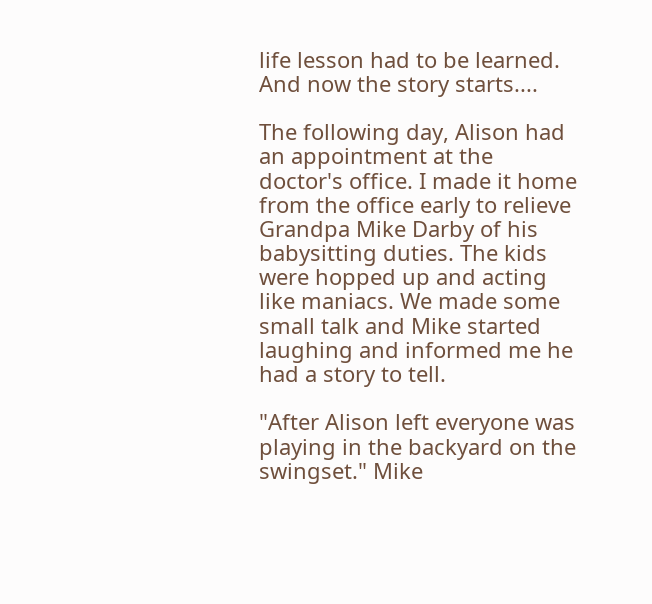life lesson had to be learned. And now the story starts....

The following day, Alison had an appointment at the doctor's office. I made it home from the office early to relieve Grandpa Mike Darby of his babysitting duties. The kids were hopped up and acting like maniacs. We made some small talk and Mike started laughing and informed me he had a story to tell.

"After Alison left everyone was playing in the backyard on the swingset." Mike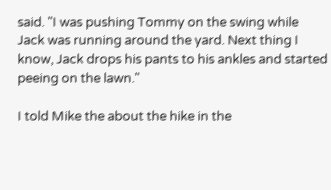said. "I was pushing Tommy on the swing while Jack was running around the yard. Next thing I know, Jack drops his pants to his ankles and started  peeing on the lawn."

I told Mike the about the hike in the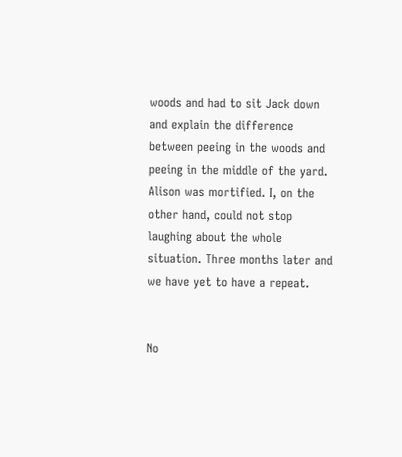woods and had to sit Jack down and explain the difference between peeing in the woods and peeing in the middle of the yard. Alison was mortified. I, on the other hand, could not stop laughing about the whole situation. Three months later and we have yet to have a repeat.


No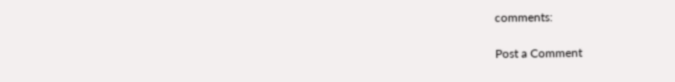comments:

Post a Comment